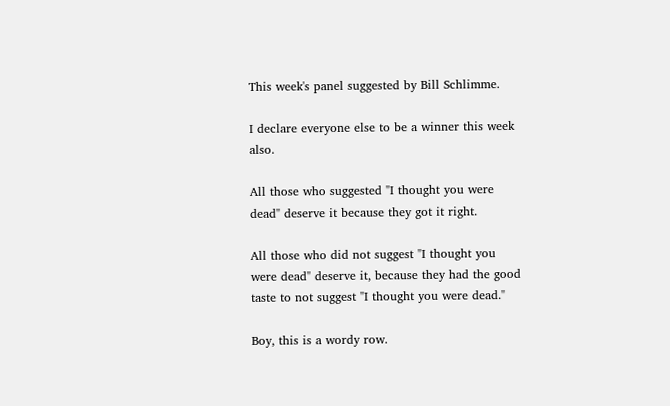This week's panel suggested by Bill Schlimme.

I declare everyone else to be a winner this week also.

All those who suggested "I thought you were dead" deserve it because they got it right.

All those who did not suggest "I thought you were dead" deserve it, because they had the good taste to not suggest "I thought you were dead."

Boy, this is a wordy row.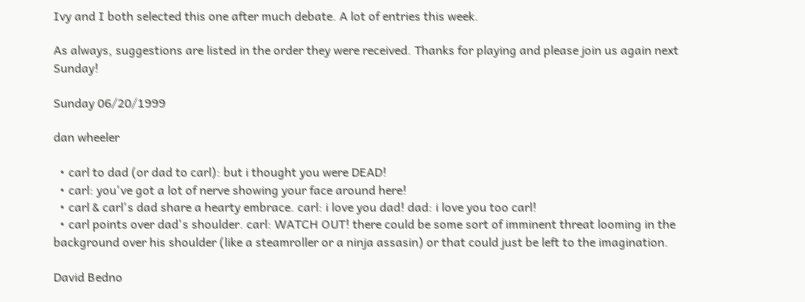Ivy and I both selected this one after much debate. A lot of entries this week.

As always, suggestions are listed in the order they were received. Thanks for playing and please join us again next Sunday!

Sunday 06/20/1999

dan wheeler

  • carl to dad (or dad to carl): but i thought you were DEAD!
  • carl: you've got a lot of nerve showing your face around here!
  • carl & carl's dad share a hearty embrace. carl: i love you dad! dad: i love you too carl!
  • carl points over dad's shoulder. carl: WATCH OUT! there could be some sort of imminent threat looming in the background over his shoulder (like a steamroller or a ninja assasin) or that could just be left to the imagination.

David Bedno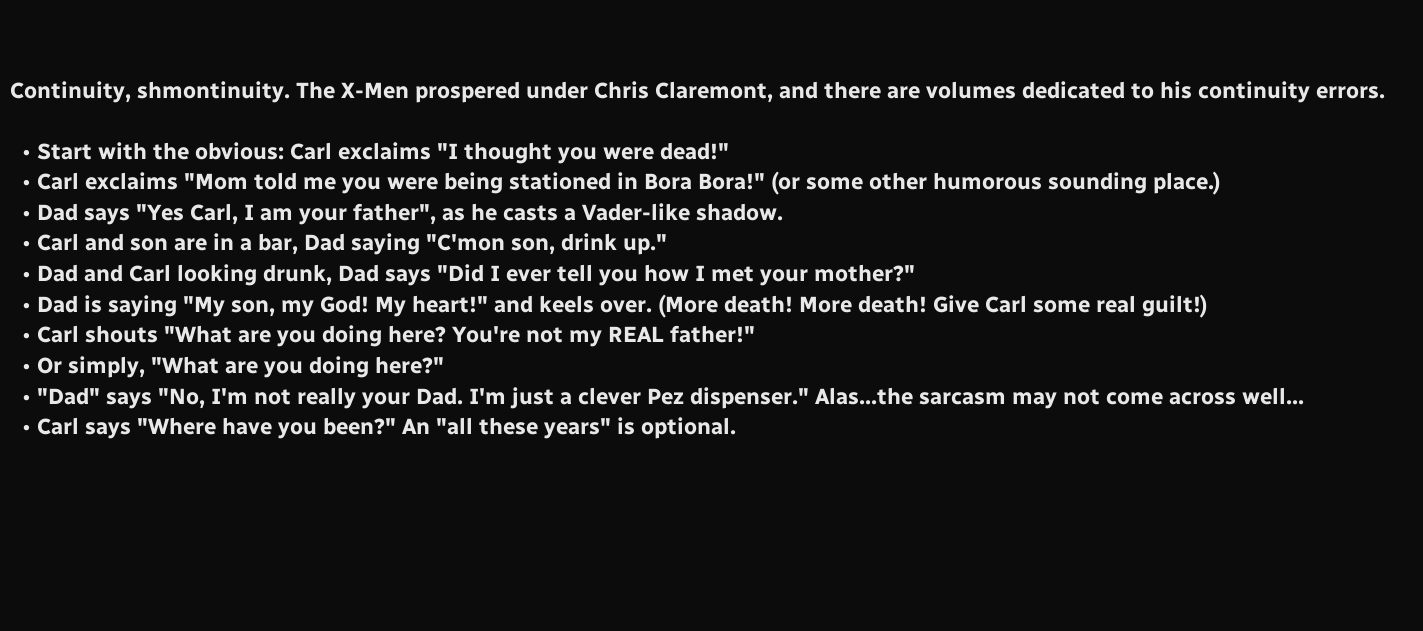Continuity, shmontinuity. The X-Men prospered under Chris Claremont, and there are volumes dedicated to his continuity errors.

  • Start with the obvious: Carl exclaims "I thought you were dead!"
  • Carl exclaims "Mom told me you were being stationed in Bora Bora!" (or some other humorous sounding place.)
  • Dad says "Yes Carl, I am your father", as he casts a Vader-like shadow.
  • Carl and son are in a bar, Dad saying "C'mon son, drink up."
  • Dad and Carl looking drunk, Dad says "Did I ever tell you how I met your mother?"
  • Dad is saying "My son, my God! My heart!" and keels over. (More death! More death! Give Carl some real guilt!)
  • Carl shouts "What are you doing here? You're not my REAL father!"
  • Or simply, "What are you doing here?"
  • "Dad" says "No, I'm not really your Dad. I'm just a clever Pez dispenser." Alas...the sarcasm may not come across well...
  • Carl says "Where have you been?" An "all these years" is optional.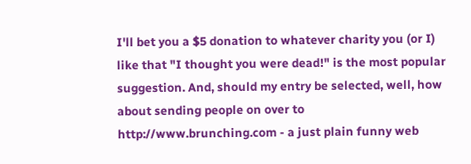I'll bet you a $5 donation to whatever charity you (or I) like that "I thought you were dead!" is the most popular suggestion. And, should my entry be selected, well, how about sending people on over to http://www.brunching.com - a just plain funny web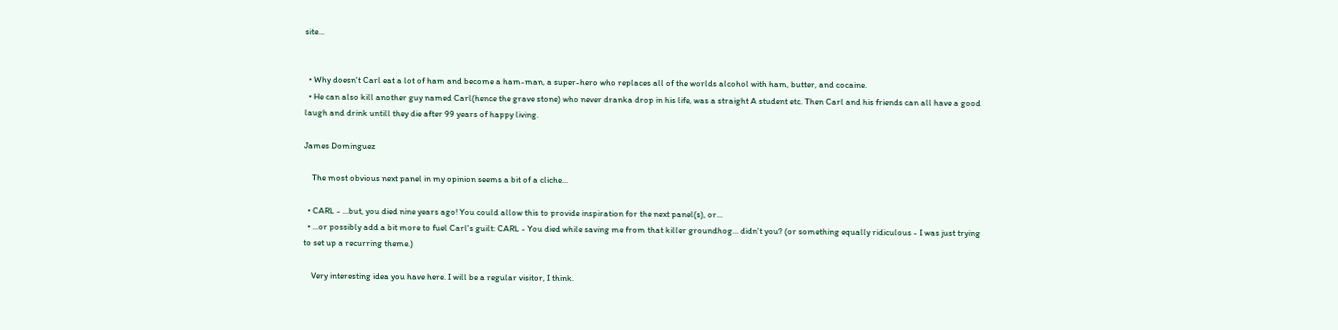site...


  • Why doesn't Carl eat a lot of ham and become a ham-man, a super-hero who replaces all of the worlds alcohol with ham, butter, and cocaine.
  • He can also kill another guy named Carl(hence the grave stone) who never dranka drop in his life, was a straight A student etc. Then Carl and his friends can all have a good laugh and drink untill they die after 99 years of happy living.

James Dominguez

    The most obvious next panel in my opinion seems a bit of a cliche...

  • CARL - ...but, you died nine years ago! You could allow this to provide inspiration for the next panel(s), or...
  • ...or possibly add a bit more to fuel Carl's guilt: CARL - You died while saving me from that killer groundhog... didn't you? (or something equally ridiculous - I was just trying to set up a recurring theme.)

    Very interesting idea you have here. I will be a regular visitor, I think.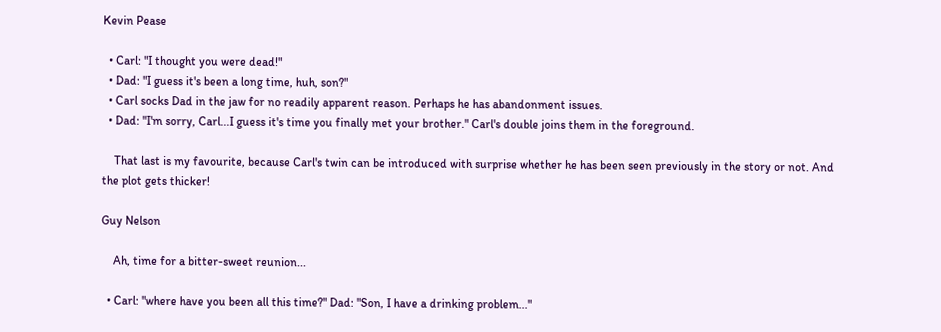Kevin Pease

  • Carl: "I thought you were dead!"
  • Dad: "I guess it's been a long time, huh, son?"
  • Carl socks Dad in the jaw for no readily apparent reason. Perhaps he has abandonment issues.
  • Dad: "I'm sorry, Carl...I guess it's time you finally met your brother." Carl's double joins them in the foreground.

    That last is my favourite, because Carl's twin can be introduced with surprise whether he has been seen previously in the story or not. And the plot gets thicker!

Guy Nelson

    Ah, time for a bitter-sweet reunion...

  • Carl: "where have you been all this time?" Dad: "Son, I have a drinking problem..."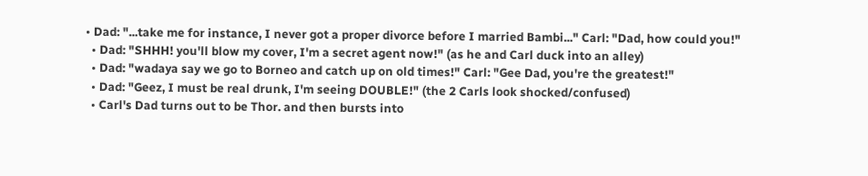• Dad: "...take me for instance, I never got a proper divorce before I married Bambi..." Carl: "Dad, how could you!"
  • Dad: "SHHH! you'll blow my cover, I'm a secret agent now!" (as he and Carl duck into an alley)
  • Dad: "wadaya say we go to Borneo and catch up on old times!" Carl: "Gee Dad, you're the greatest!"
  • Dad: "Geez, I must be real drunk, I'm seeing DOUBLE!" (the 2 Carls look shocked/confused)
  • Carl's Dad turns out to be Thor. and then bursts into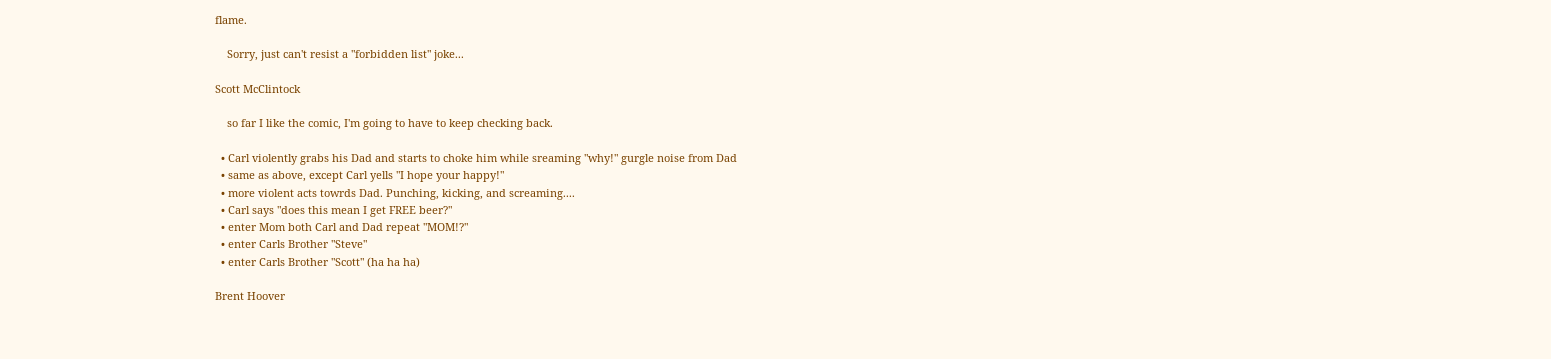flame.

    Sorry, just can't resist a "forbidden list" joke...

Scott McClintock

    so far I like the comic, I'm going to have to keep checking back.

  • Carl violently grabs his Dad and starts to choke him while sreaming "why!" gurgle noise from Dad
  • same as above, except Carl yells "I hope your happy!"
  • more violent acts towrds Dad. Punching, kicking, and screaming....
  • Carl says "does this mean I get FREE beer?"
  • enter Mom both Carl and Dad repeat "MOM!?"
  • enter Carls Brother "Steve"
  • enter Carls Brother "Scott" (ha ha ha)

Brent Hoover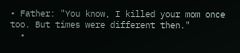• Father: "You know, I killed your mom once too. But times were different then."
  •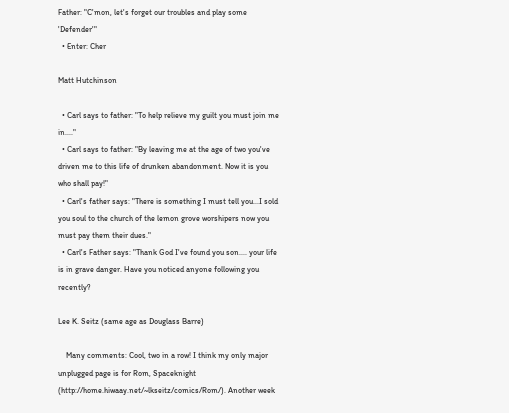Father: "C'mon, let's forget our troubles and play some 'Defender'"
  • Enter: Cher

Matt Hutchinson

  • Carl says to father: "To help relieve my guilt you must join me in...."
  • Carl says to father: "By leaving me at the age of two you've driven me to this life of drunken abandonment. Now it is you who shall pay!"
  • Carl's father says: "There is something I must tell you...I sold you soul to the church of the lemon grove worshipers now you must pay them their dues."
  • Carl's Father says: "Thank God I've found you son.... your life is in grave danger. Have you noticed anyone following you recently?

Lee K. Seitz (same age as Douglass Barre)

    Many comments: Cool, two in a row! I think my only major unplugged page is for Rom, Spaceknight (http://home.hiwaay.net/~lkseitz/comics/Rom/). Another week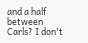and a half between Carls? I don't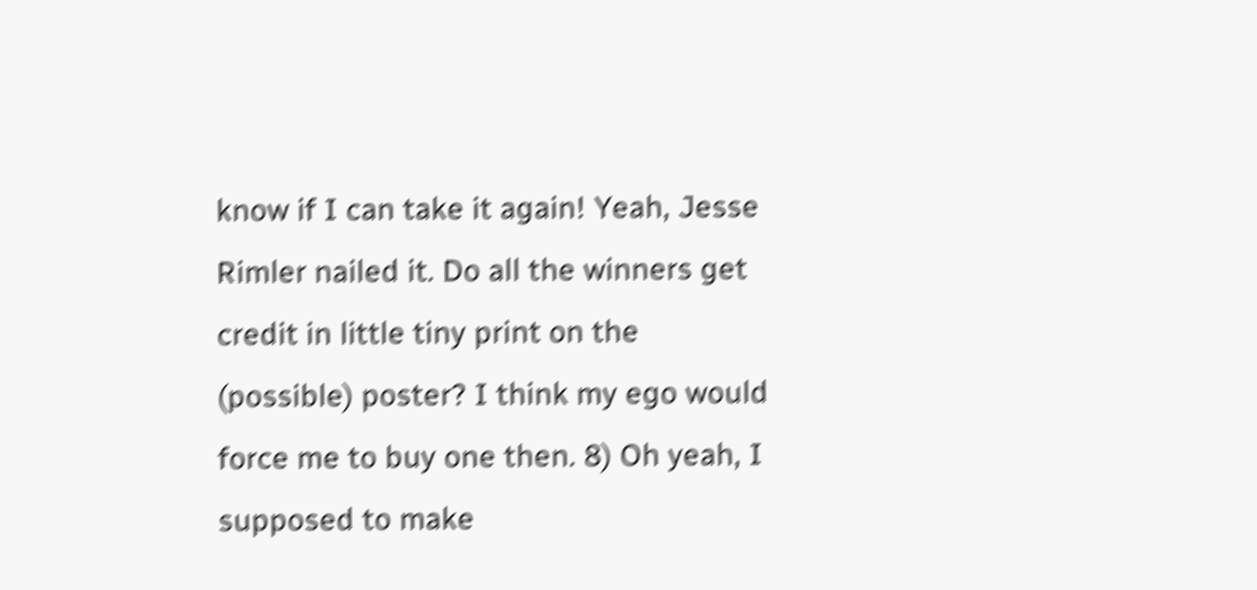know if I can take it again! Yeah, Jesse Rimler nailed it. Do all the winners get credit in little tiny print on the (possible) poster? I think my ego would force me to buy one then. 8) Oh yeah, I supposed to make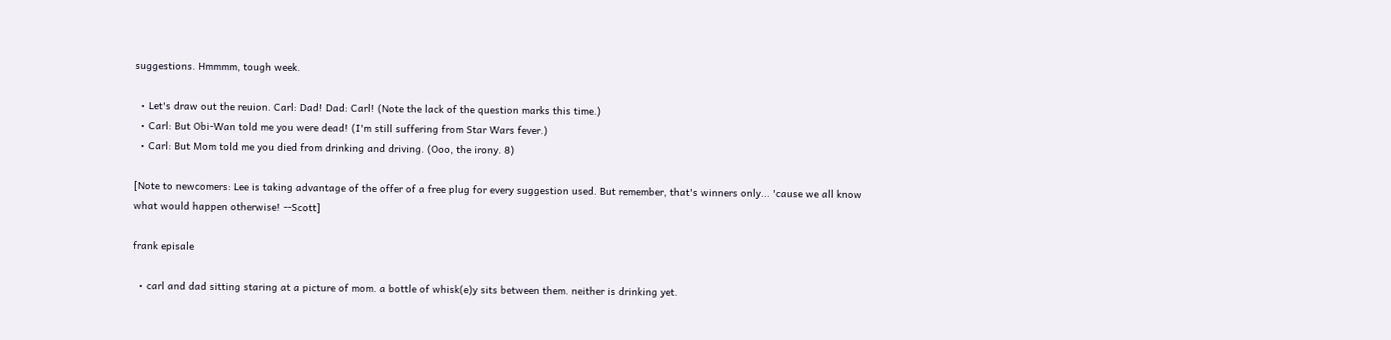suggestions. Hmmmm, tough week.

  • Let's draw out the reuion. Carl: Dad! Dad: Carl! (Note the lack of the question marks this time.)
  • Carl: But Obi-Wan told me you were dead! (I'm still suffering from Star Wars fever.)
  • Carl: But Mom told me you died from drinking and driving. (Ooo, the irony. 8)

[Note to newcomers: Lee is taking advantage of the offer of a free plug for every suggestion used. But remember, that's winners only... 'cause we all know what would happen otherwise! --Scott]

frank episale

  • carl and dad sitting staring at a picture of mom. a bottle of whisk(e)y sits between them. neither is drinking yet.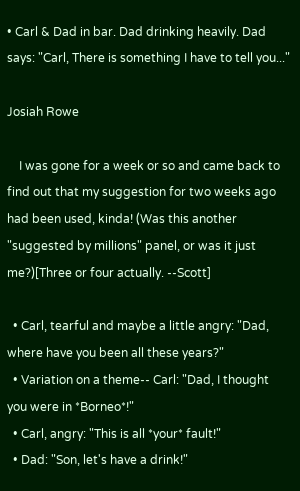• Carl & Dad in bar. Dad drinking heavily. Dad says: "Carl, There is something I have to tell you..."

Josiah Rowe

    I was gone for a week or so and came back to find out that my suggestion for two weeks ago had been used, kinda! (Was this another "suggested by millions" panel, or was it just me?)[Three or four actually. --Scott]

  • Carl, tearful and maybe a little angry: "Dad, where have you been all these years?"
  • Variation on a theme-- Carl: "Dad, I thought you were in *Borneo*!"
  • Carl, angry: "This is all *your* fault!"
  • Dad: "Son, let's have a drink!"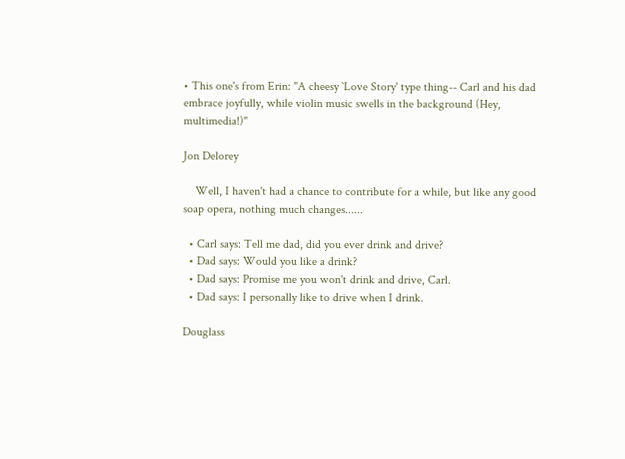• This one's from Erin: "A cheesy `Love Story' type thing-- Carl and his dad embrace joyfully, while violin music swells in the background (Hey, multimedia!)"

Jon Delorey

    Well, I haven't had a chance to contribute for a while, but like any good soap opera, nothing much changes......

  • Carl says: Tell me dad, did you ever drink and drive?
  • Dad says: Would you like a drink?
  • Dad says: Promise me you won't drink and drive, Carl.
  • Dad says: I personally like to drive when I drink.

Douglass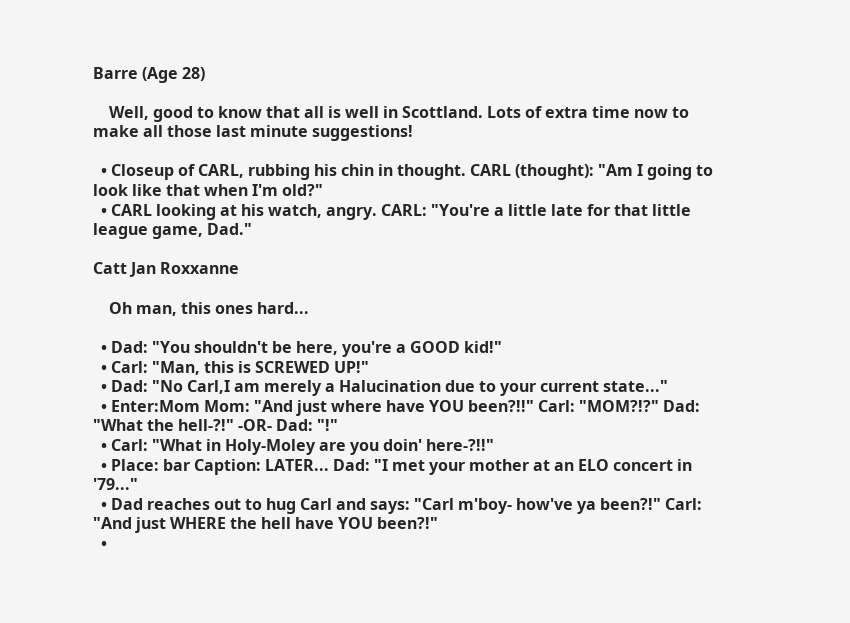Barre (Age 28)

    Well, good to know that all is well in Scottland. Lots of extra time now to make all those last minute suggestions!

  • Closeup of CARL, rubbing his chin in thought. CARL (thought): "Am I going to look like that when I'm old?"
  • CARL looking at his watch, angry. CARL: "You're a little late for that little league game, Dad."

Catt Jan Roxxanne

    Oh man, this ones hard...

  • Dad: "You shouldn't be here, you're a GOOD kid!"
  • Carl: "Man, this is SCREWED UP!"
  • Dad: "No Carl,I am merely a Halucination due to your current state..."
  • Enter:Mom Mom: "And just where have YOU been?!!" Carl: "MOM?!?" Dad: "What the hell-?!" -OR- Dad: "!"
  • Carl: "What in Holy-Moley are you doin' here-?!!"
  • Place: bar Caption: LATER... Dad: "I met your mother at an ELO concert in '79..."
  • Dad reaches out to hug Carl and says: "Carl m'boy- how've ya been?!" Carl: "And just WHERE the hell have YOU been?!"
  •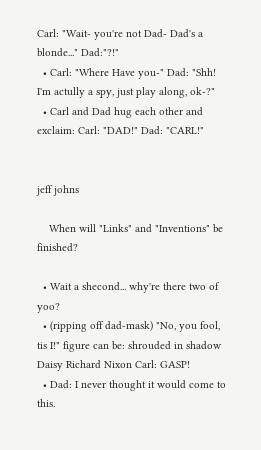Carl: "Wait- you're not Dad- Dad's a blonde..." Dad:"?!"
  • Carl: "Where Have you-" Dad: "Shh! I'm actully a spy, just play along, ok-?"
  • Carl and Dad hug each other and exclaim: Carl: "DAD!" Dad: "CARL!"


jeff johns

    When will "Links" and "Inventions" be finished?

  • Wait a shecond... why're there two of yoo?
  • (ripping off dad-mask) "No, you fool, tis I!" figure can be: shrouded in shadow Daisy Richard Nixon Carl: GASP!
  • Dad: I never thought it would come to this.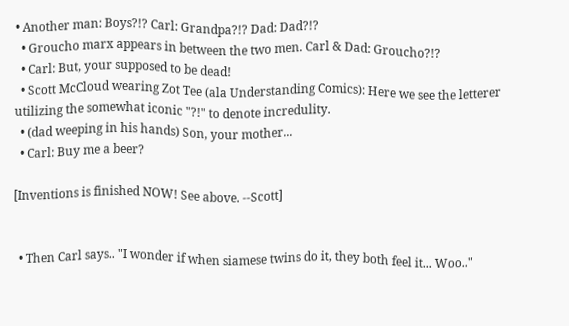• Another man: Boys?!? Carl: Grandpa?!? Dad: Dad?!?
  • Groucho marx appears in between the two men. Carl & Dad: Groucho?!?
  • Carl: But, your supposed to be dead!
  • Scott McCloud wearing Zot Tee (ala Understanding Comics): Here we see the letterer utilizing the somewhat iconic "?!" to denote incredulity.
  • (dad weeping in his hands) Son, your mother...
  • Carl: Buy me a beer?

[Inventions is finished NOW! See above. --Scott]


  • Then Carl says.. "I wonder if when siamese twins do it, they both feel it... Woo.."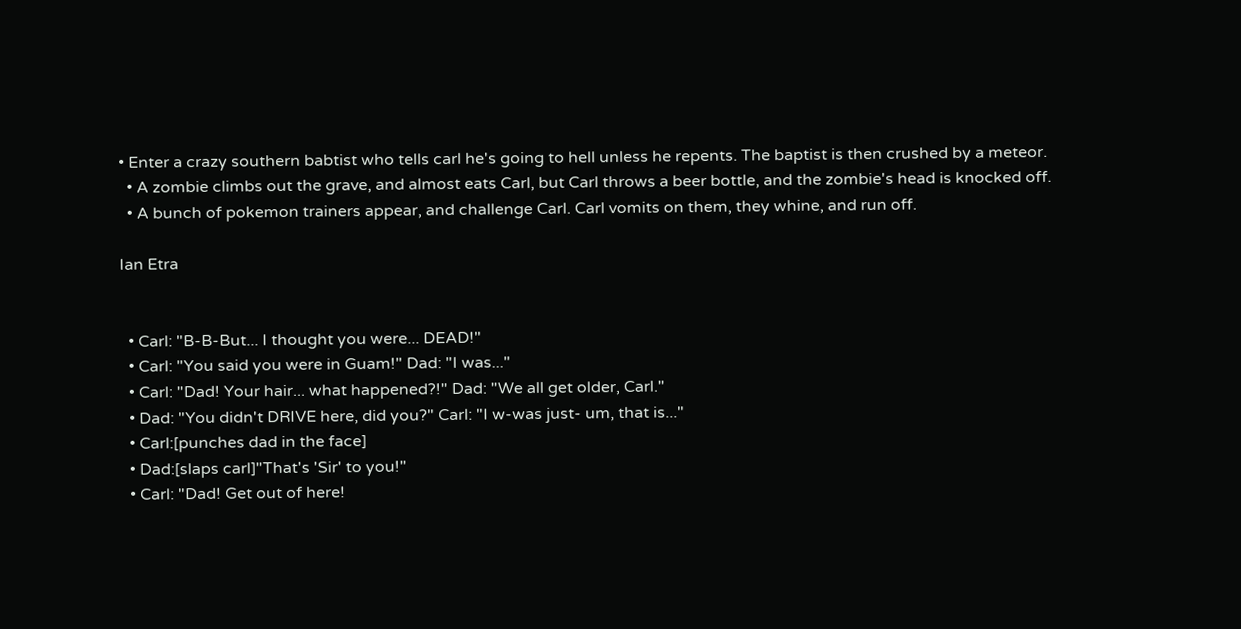• Enter a crazy southern babtist who tells carl he's going to hell unless he repents. The baptist is then crushed by a meteor.
  • A zombie climbs out the grave, and almost eats Carl, but Carl throws a beer bottle, and the zombie's head is knocked off.
  • A bunch of pokemon trainers appear, and challenge Carl. Carl vomits on them, they whine, and run off.

Ian Etra


  • Carl: "B-B-But... I thought you were... DEAD!"
  • Carl: "You said you were in Guam!" Dad: "I was..."
  • Carl: "Dad! Your hair... what happened?!" Dad: "We all get older, Carl."
  • Dad: "You didn't DRIVE here, did you?" Carl: "I w-was just- um, that is..."
  • Carl:[punches dad in the face]
  • Dad:[slaps carl]"That's 'Sir' to you!"
  • Carl: "Dad! Get out of here!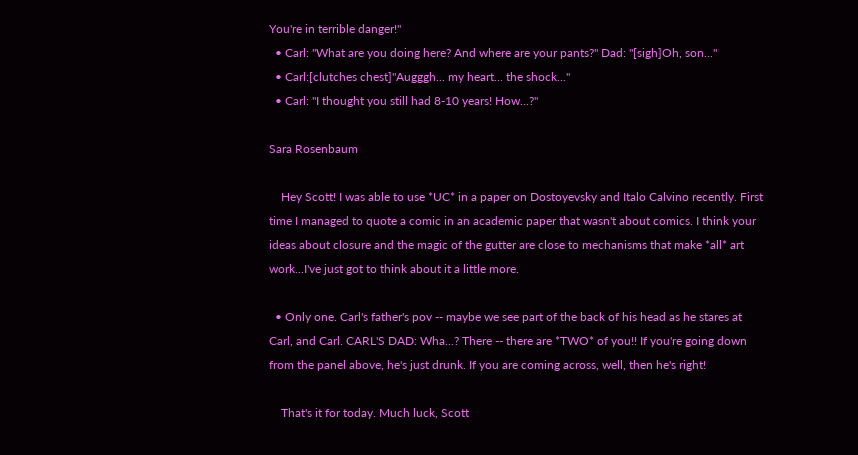You're in terrible danger!"
  • Carl: "What are you doing here? And where are your pants?" Dad: "[sigh]Oh, son..."
  • Carl:[clutches chest]"Augggh... my heart... the shock..."
  • Carl: "I thought you still had 8-10 years! How...?"

Sara Rosenbaum

    Hey Scott! I was able to use *UC* in a paper on Dostoyevsky and Italo Calvino recently. First time I managed to quote a comic in an academic paper that wasn't about comics. I think your ideas about closure and the magic of the gutter are close to mechanisms that make *all* art work...I've just got to think about it a little more.

  • Only one. Carl's father's pov -- maybe we see part of the back of his head as he stares at Carl, and Carl. CARL'S DAD: Wha...? There -- there are *TWO* of you!! If you're going down from the panel above, he's just drunk. If you are coming across, well, then he's right!

    That's it for today. Much luck, Scott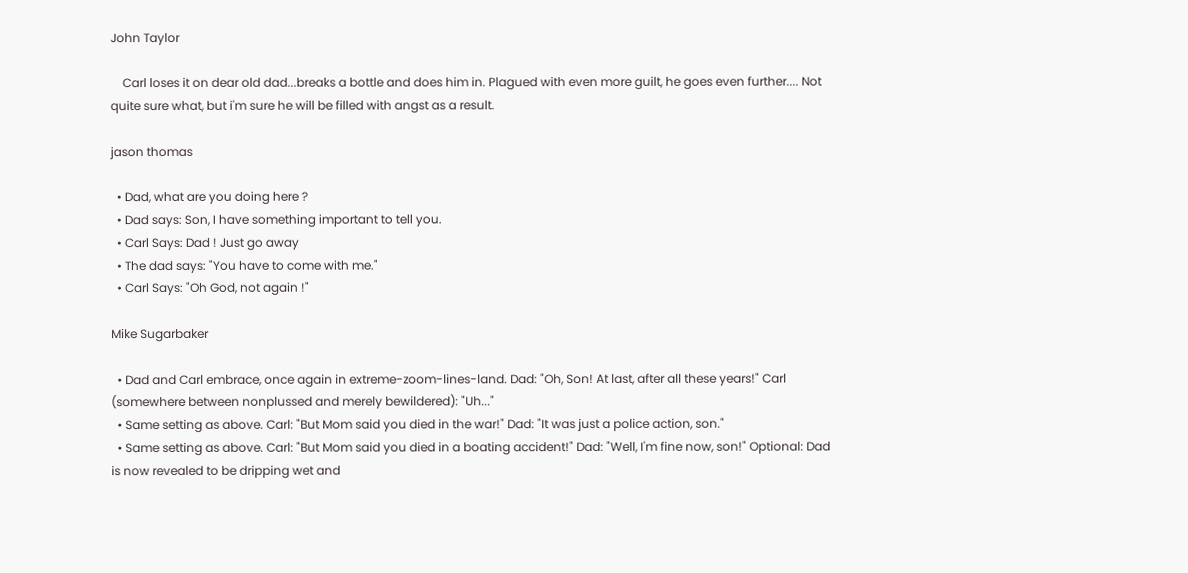John Taylor

    Carl loses it on dear old dad...breaks a bottle and does him in. Plagued with even more guilt, he goes even further.... Not quite sure what, but i'm sure he will be filled with angst as a result.

jason thomas

  • Dad, what are you doing here ?
  • Dad says: Son, I have something important to tell you.
  • Carl Says: Dad ! Just go away
  • The dad says: "You have to come with me."
  • Carl Says: "Oh God, not again !"

Mike Sugarbaker

  • Dad and Carl embrace, once again in extreme-zoom-lines-land. Dad: "Oh, Son! At last, after all these years!" Carl (somewhere between nonplussed and merely bewildered): "Uh..."
  • Same setting as above. Carl: "But Mom said you died in the war!" Dad: "It was just a police action, son."
  • Same setting as above. Carl: "But Mom said you died in a boating accident!" Dad: "Well, I'm fine now, son!" Optional: Dad is now revealed to be dripping wet and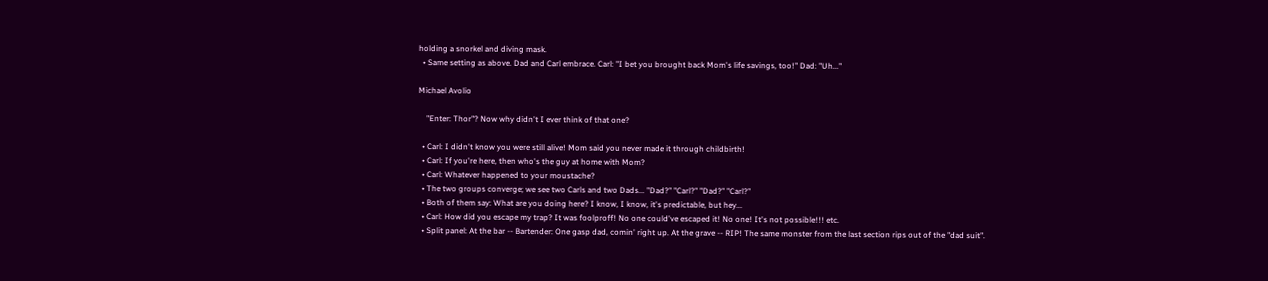holding a snorkel and diving mask.
  • Same setting as above. Dad and Carl embrace. Carl: "I bet you brought back Mom's life savings, too!" Dad: "Uh..."

Michael Avolio

    "Enter: Thor"? Now why didn't I ever think of that one?

  • Carl: I didn't know you were still alive! Mom said you never made it through childbirth!
  • Carl: If you're here, then who's the guy at home with Mom?
  • Carl: Whatever happened to your moustache?
  • The two groups converge; we see two Carls and two Dads... "Dad?" "Carl?" "Dad?" "Carl?"
  • Both of them say: What are you doing here? I know, I know, it's predictable, but hey...
  • Carl: How did you escape my trap? It was foolproff! No one could've escaped it! No one! It's not possible!!! etc.
  • Split panel: At the bar -- Bartender: One gasp dad, comin' right up. At the grave -- RIP! The same monster from the last section rips out of the "dad suit".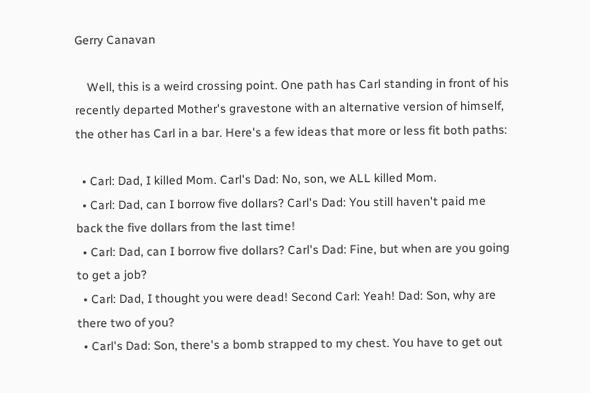Gerry Canavan

    Well, this is a weird crossing point. One path has Carl standing in front of his recently departed Mother's gravestone with an alternative version of himself, the other has Carl in a bar. Here's a few ideas that more or less fit both paths:

  • Carl: Dad, I killed Mom. Carl's Dad: No, son, we ALL killed Mom.
  • Carl: Dad, can I borrow five dollars? Carl's Dad: You still haven't paid me back the five dollars from the last time!
  • Carl: Dad, can I borrow five dollars? Carl's Dad: Fine, but when are you going to get a job?
  • Carl: Dad, I thought you were dead! Second Carl: Yeah! Dad: Son, why are there two of you?
  • Carl's Dad: Son, there's a bomb strapped to my chest. You have to get out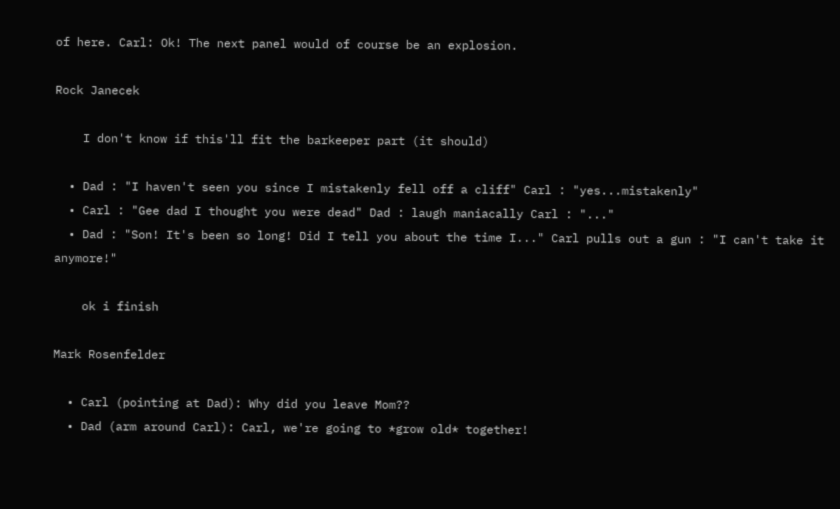of here. Carl: Ok! The next panel would of course be an explosion.

Rock Janecek

    I don't know if this'll fit the barkeeper part (it should)

  • Dad : "I haven't seen you since I mistakenly fell off a cliff" Carl : "yes...mistakenly"
  • Carl : "Gee dad I thought you were dead" Dad : laugh maniacally Carl : "..."
  • Dad : "Son! It's been so long! Did I tell you about the time I..." Carl pulls out a gun : "I can't take it anymore!"

    ok i finish

Mark Rosenfelder

  • Carl (pointing at Dad): Why did you leave Mom??
  • Dad (arm around Carl): Carl, we're going to *grow old* together!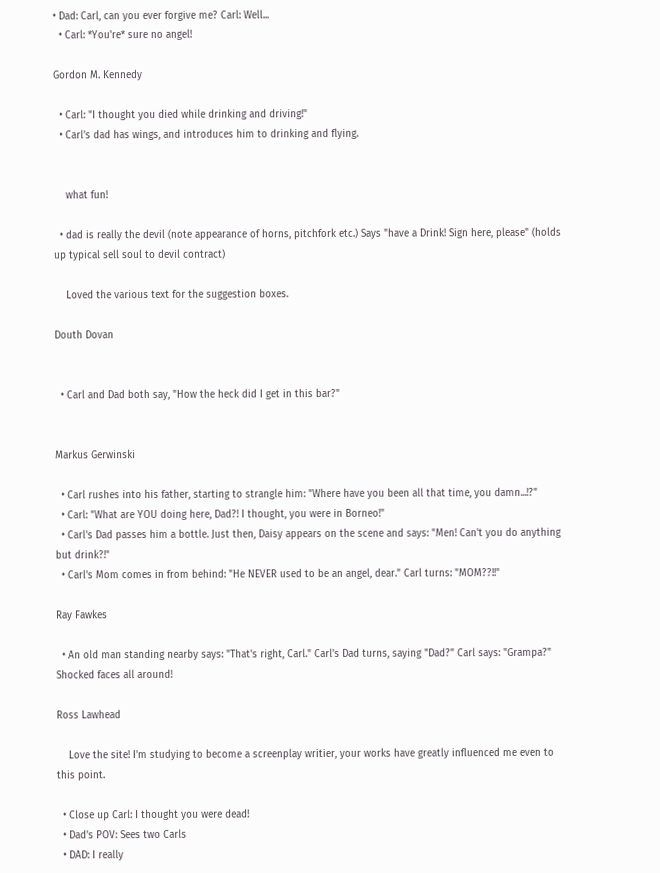• Dad: Carl, can you ever forgive me? Carl: Well...
  • Carl: *You're* sure no angel!

Gordon M. Kennedy

  • Carl: "I thought you died while drinking and driving!"
  • Carl's dad has wings, and introduces him to drinking and flying.


    what fun!

  • dad is really the devil (note appearance of horns, pitchfork etc.) Says "have a Drink! Sign here, please" (holds up typical sell soul to devil contract)

    Loved the various text for the suggestion boxes.

Douth Dovan


  • Carl and Dad both say, "How the heck did I get in this bar?"


Markus Gerwinski

  • Carl rushes into his father, starting to strangle him: "Where have you been all that time, you damn...!?"
  • Carl: "What are YOU doing here, Dad?! I thought, you were in Borneo!"
  • Carl's Dad passes him a bottle. Just then, Daisy appears on the scene and says: "Men! Can't you do anything but drink?!"
  • Carl's Mom comes in from behind: "He NEVER used to be an angel, dear." Carl turns: "MOM??!!"

Ray Fawkes

  • An old man standing nearby says: "That's right, Carl." Carl's Dad turns, saying "Dad?" Carl says: "Grampa?" Shocked faces all around!

Ross Lawhead

    Love the site! I'm studying to become a screenplay writier, your works have greatly influenced me even to this point.

  • Close up Carl: I thought you were dead!
  • Dad's POV: Sees two Carls
  • DAD: I really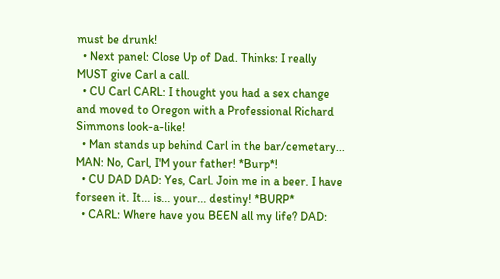must be drunk!
  • Next panel: Close Up of Dad. Thinks: I really MUST give Carl a call.
  • CU Carl CARL: I thought you had a sex change and moved to Oregon with a Professional Richard Simmons look-a-like!
  • Man stands up behind Carl in the bar/cemetary... MAN: No, Carl, I'M your father! *Burp*!
  • CU DAD DAD: Yes, Carl. Join me in a beer. I have forseen it. It... is... your... destiny! *BURP*
  • CARL: Where have you BEEN all my life? DAD: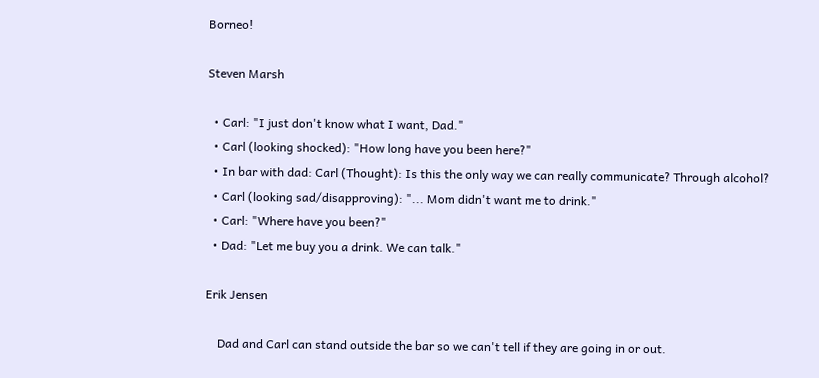Borneo!

Steven Marsh

  • Carl: "I just don't know what I want, Dad."
  • Carl (looking shocked): "How long have you been here?"
  • In bar with dad: Carl (Thought): Is this the only way we can really communicate? Through alcohol?
  • Carl (looking sad/disapproving): "... Mom didn't want me to drink."
  • Carl: "Where have you been?"
  • Dad: "Let me buy you a drink. We can talk."

Erik Jensen

    Dad and Carl can stand outside the bar so we can't tell if they are going in or out.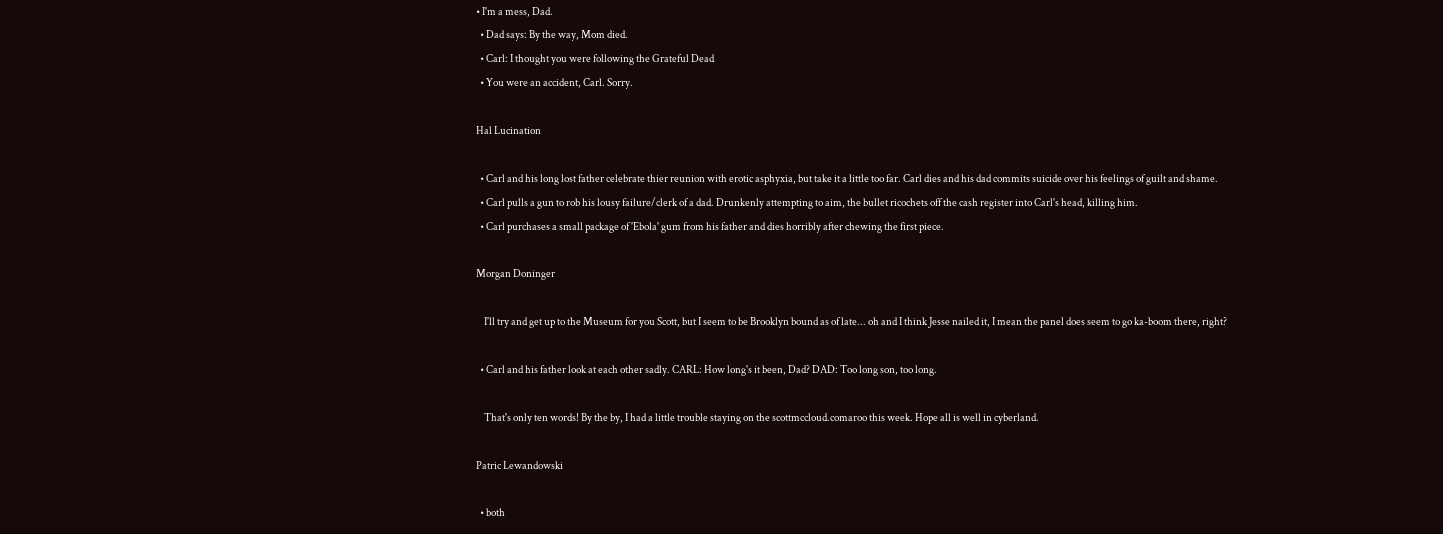• I'm a mess, Dad.
  • Dad says: By the way, Mom died.
  • Carl: I thought you were following the Grateful Dead
  • You were an accident, Carl. Sorry.

Hal Lucination

  • Carl and his long lost father celebrate thier reunion with erotic asphyxia, but take it a little too far. Carl dies and his dad commits suicide over his feelings of guilt and shame.
  • Carl pulls a gun to rob his lousy failure/clerk of a dad. Drunkenly attempting to aim, the bullet ricochets off the cash register into Carl's head, killing him.
  • Carl purchases a small package of 'Ebola' gum from his father and dies horribly after chewing the first piece.

Morgan Doninger

    I'll try and get up to the Museum for you Scott, but I seem to be Brooklyn bound as of late... oh and I think Jesse nailed it, I mean the panel does seem to go ka-boom there, right?

  • Carl and his father look at each other sadly. CARL: How long's it been, Dad? DAD: Too long son, too long.

    That's only ten words! By the by, I had a little trouble staying on the scottmccloud.comaroo this week. Hope all is well in cyberland.

Patric Lewandowski

  • both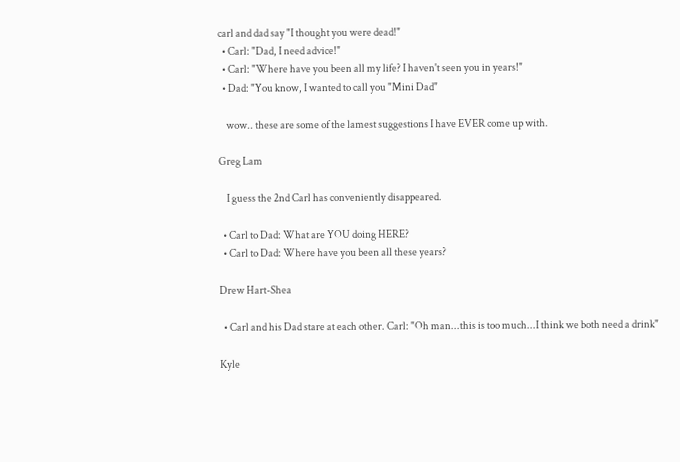carl and dad say "I thought you were dead!"
  • Carl: "Dad, I need advice!"
  • Carl: "Where have you been all my life? I haven't seen you in years!"
  • Dad: "You know, I wanted to call you "Mini Dad"

    wow.. these are some of the lamest suggestions I have EVER come up with.

Greg Lam

    I guess the 2nd Carl has conveniently disappeared.

  • Carl to Dad: What are YOU doing HERE?
  • Carl to Dad: Where have you been all these years?

Drew Hart-Shea

  • Carl and his Dad stare at each other. Carl: "Oh man...this is too much...I think we both need a drink"

Kyle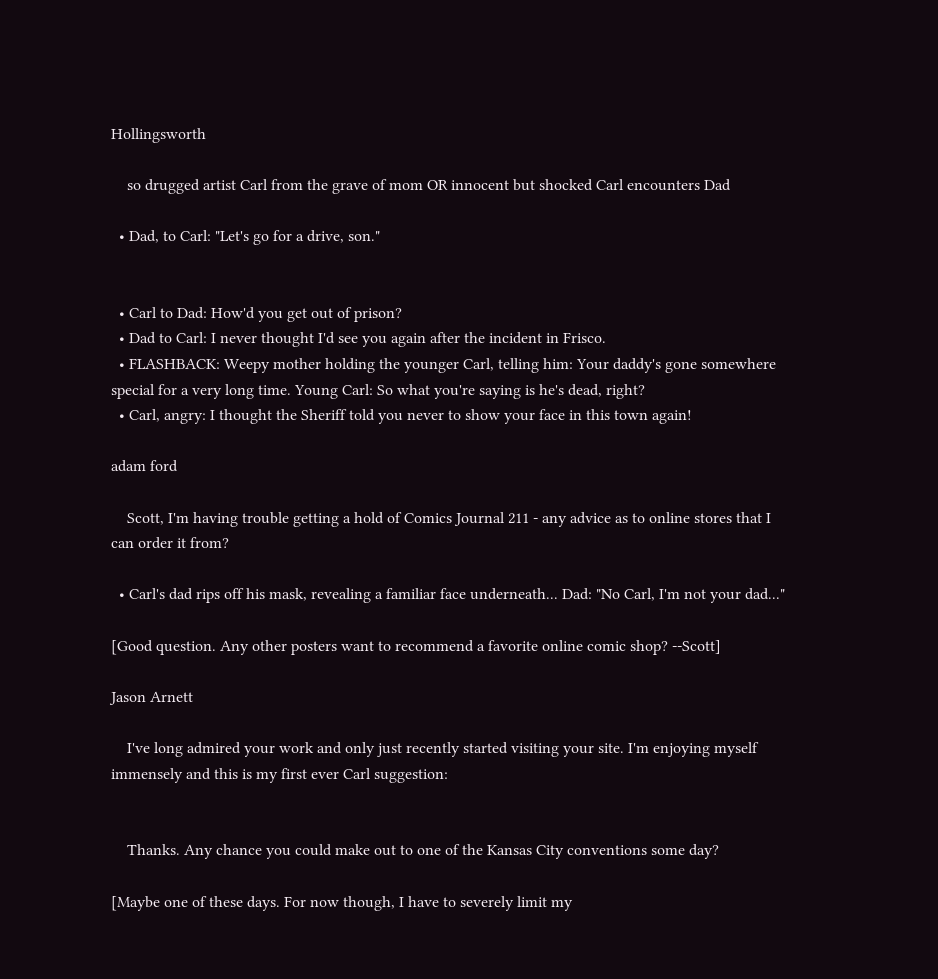Hollingsworth

    so drugged artist Carl from the grave of mom OR innocent but shocked Carl encounters Dad

  • Dad, to Carl: "Let's go for a drive, son."


  • Carl to Dad: How'd you get out of prison?
  • Dad to Carl: I never thought I'd see you again after the incident in Frisco.
  • FLASHBACK: Weepy mother holding the younger Carl, telling him: Your daddy's gone somewhere special for a very long time. Young Carl: So what you're saying is he's dead, right?
  • Carl, angry: I thought the Sheriff told you never to show your face in this town again!

adam ford

    Scott, I'm having trouble getting a hold of Comics Journal 211 - any advice as to online stores that I can order it from?

  • Carl's dad rips off his mask, revealing a familiar face underneath... Dad: "No Carl, I'm not your dad..."

[Good question. Any other posters want to recommend a favorite online comic shop? --Scott]

Jason Arnett

    I've long admired your work and only just recently started visiting your site. I'm enjoying myself immensely and this is my first ever Carl suggestion:


    Thanks. Any chance you could make out to one of the Kansas City conventions some day?

[Maybe one of these days. For now though, I have to severely limit my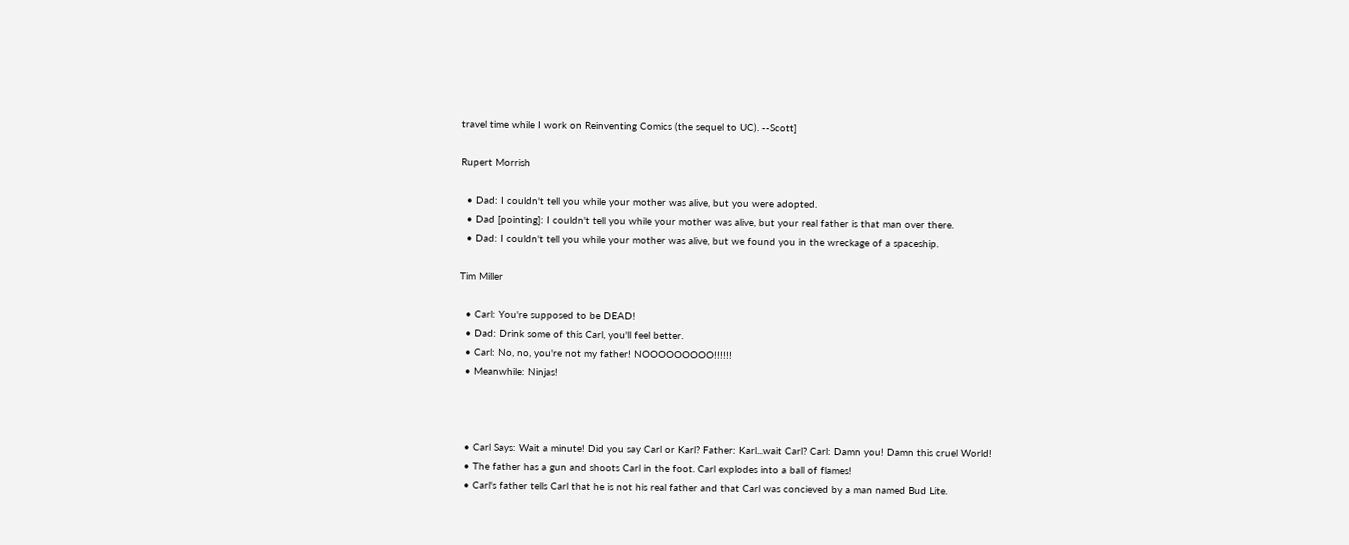travel time while I work on Reinventing Comics (the sequel to UC). --Scott]

Rupert Morrish

  • Dad: I couldn't tell you while your mother was alive, but you were adopted.
  • Dad [pointing]: I couldn't tell you while your mother was alive, but your real father is that man over there.
  • Dad: I couldn't tell you while your mother was alive, but we found you in the wreckage of a spaceship.

Tim Miller

  • Carl: You're supposed to be DEAD!
  • Dad: Drink some of this Carl, you'll feel better.
  • Carl: No, no, you're not my father! NOOOOOOOOO!!!!!!
  • Meanwhile: Ninjas!



  • Carl Says: Wait a minute! Did you say Carl or Karl? Father: Karl...wait Carl? Carl: Damn you! Damn this cruel World!
  • The father has a gun and shoots Carl in the foot. Carl explodes into a ball of flames!
  • Carl's father tells Carl that he is not his real father and that Carl was concieved by a man named Bud Lite.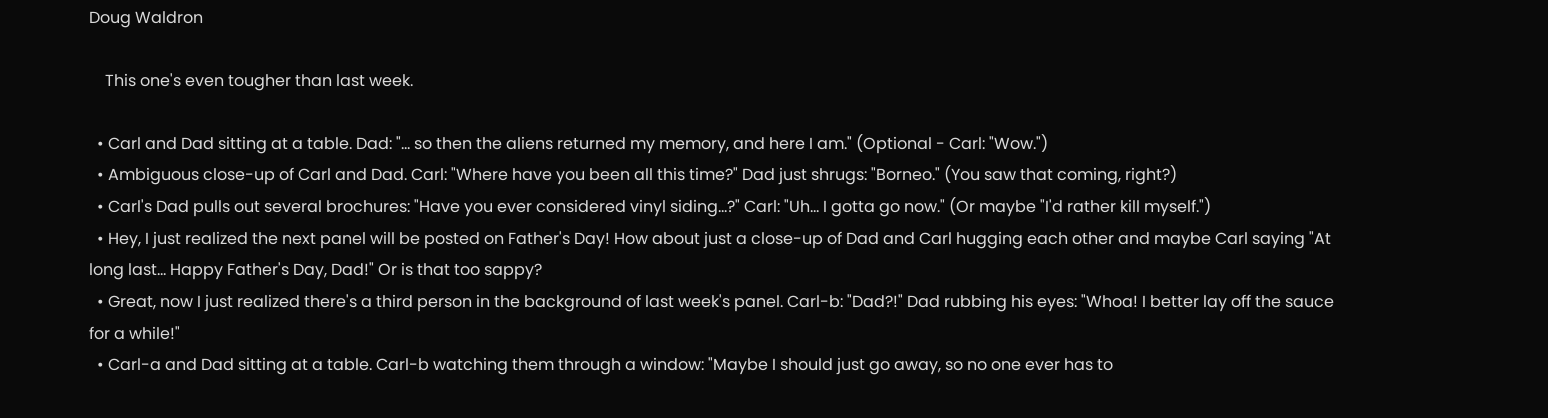Doug Waldron

    This one's even tougher than last week.

  • Carl and Dad sitting at a table. Dad: "... so then the aliens returned my memory, and here I am." (Optional - Carl: "Wow.")
  • Ambiguous close-up of Carl and Dad. Carl: "Where have you been all this time?" Dad just shrugs: "Borneo." (You saw that coming, right?)
  • Carl's Dad pulls out several brochures: "Have you ever considered vinyl siding...?" Carl: "Uh... I gotta go now." (Or maybe "I'd rather kill myself.")
  • Hey, I just realized the next panel will be posted on Father's Day! How about just a close-up of Dad and Carl hugging each other and maybe Carl saying "At long last... Happy Father's Day, Dad!" Or is that too sappy?
  • Great, now I just realized there's a third person in the background of last week's panel. Carl-b: "Dad?!" Dad rubbing his eyes: "Whoa! I better lay off the sauce for a while!"
  • Carl-a and Dad sitting at a table. Carl-b watching them through a window: "Maybe I should just go away, so no one ever has to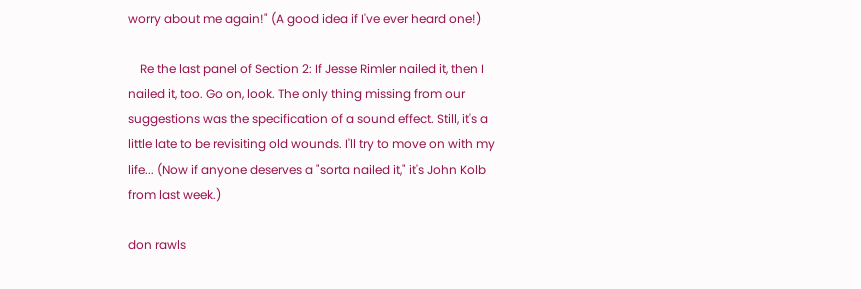worry about me again!" (A good idea if I've ever heard one!)

    Re the last panel of Section 2: If Jesse Rimler nailed it, then I nailed it, too. Go on, look. The only thing missing from our suggestions was the specification of a sound effect. Still, it's a little late to be revisiting old wounds. I'll try to move on with my life... (Now if anyone deserves a "sorta nailed it," it's John Kolb from last week.)

don rawls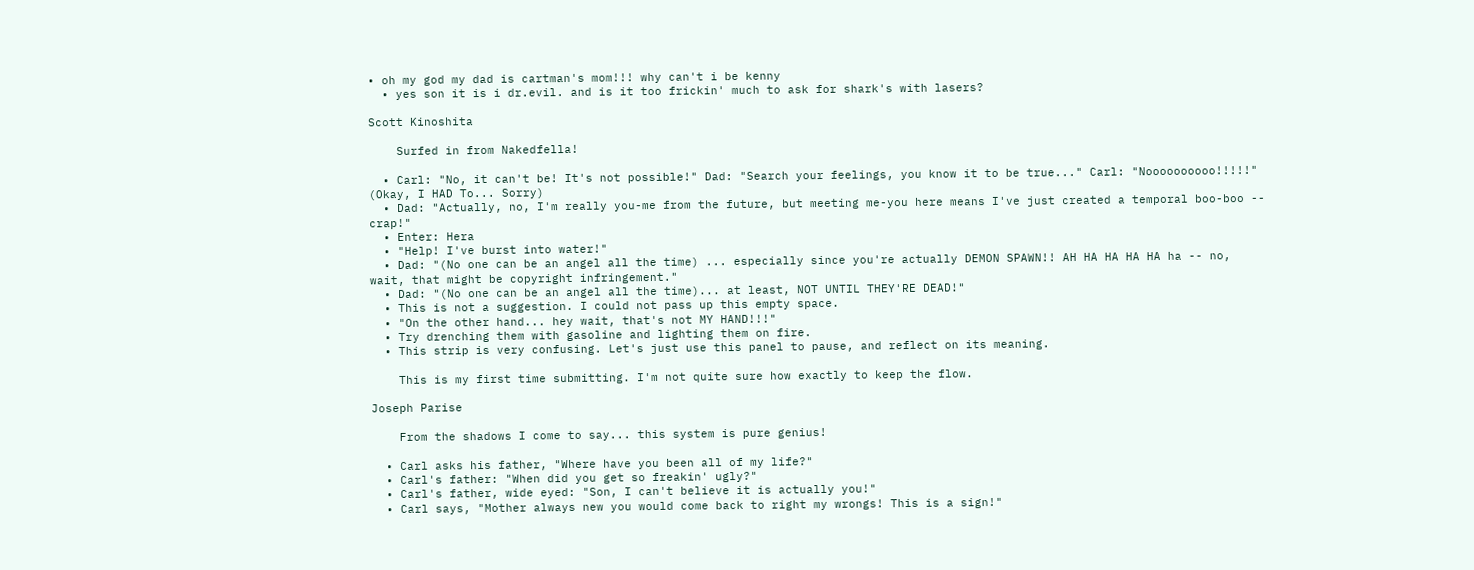• oh my god my dad is cartman's mom!!! why can't i be kenny
  • yes son it is i dr.evil. and is it too frickin' much to ask for shark's with lasers?

Scott Kinoshita

    Surfed in from Nakedfella!

  • Carl: "No, it can't be! It's not possible!" Dad: "Search your feelings, you know it to be true..." Carl: "Noooooooooo!!!!!" (Okay, I HAD To... Sorry)
  • Dad: "Actually, no, I'm really you-me from the future, but meeting me-you here means I've just created a temporal boo-boo -- crap!"
  • Enter: Hera
  • "Help! I've burst into water!"
  • Dad: "(No one can be an angel all the time) ... especially since you're actually DEMON SPAWN!! AH HA HA HA HA ha -- no, wait, that might be copyright infringement."
  • Dad: "(No one can be an angel all the time)... at least, NOT UNTIL THEY'RE DEAD!"
  • This is not a suggestion. I could not pass up this empty space.
  • "On the other hand... hey wait, that's not MY HAND!!!"
  • Try drenching them with gasoline and lighting them on fire.
  • This strip is very confusing. Let's just use this panel to pause, and reflect on its meaning.

    This is my first time submitting. I'm not quite sure how exactly to keep the flow.

Joseph Parise

    From the shadows I come to say... this system is pure genius!

  • Carl asks his father, "Where have you been all of my life?"
  • Carl's father: "When did you get so freakin' ugly?"
  • Carl's father, wide eyed: "Son, I can't believe it is actually you!"
  • Carl says, "Mother always new you would come back to right my wrongs! This is a sign!"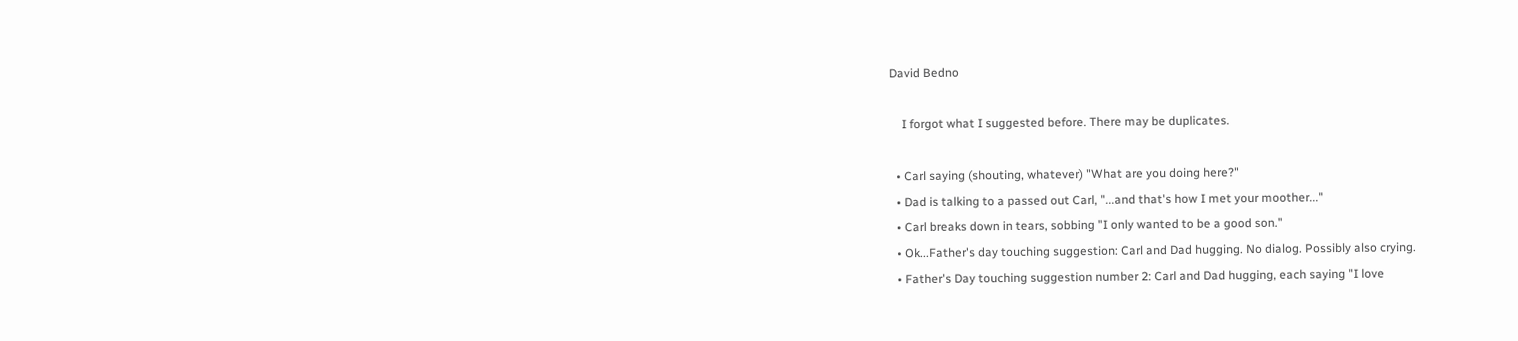David Bedno

    I forgot what I suggested before. There may be duplicates.

  • Carl saying (shouting, whatever) "What are you doing here?"
  • Dad is talking to a passed out Carl, "...and that's how I met your moother..."
  • Carl breaks down in tears, sobbing "I only wanted to be a good son."
  • Ok...Father's day touching suggestion: Carl and Dad hugging. No dialog. Possibly also crying.
  • Father's Day touching suggestion number 2: Carl and Dad hugging, each saying "I love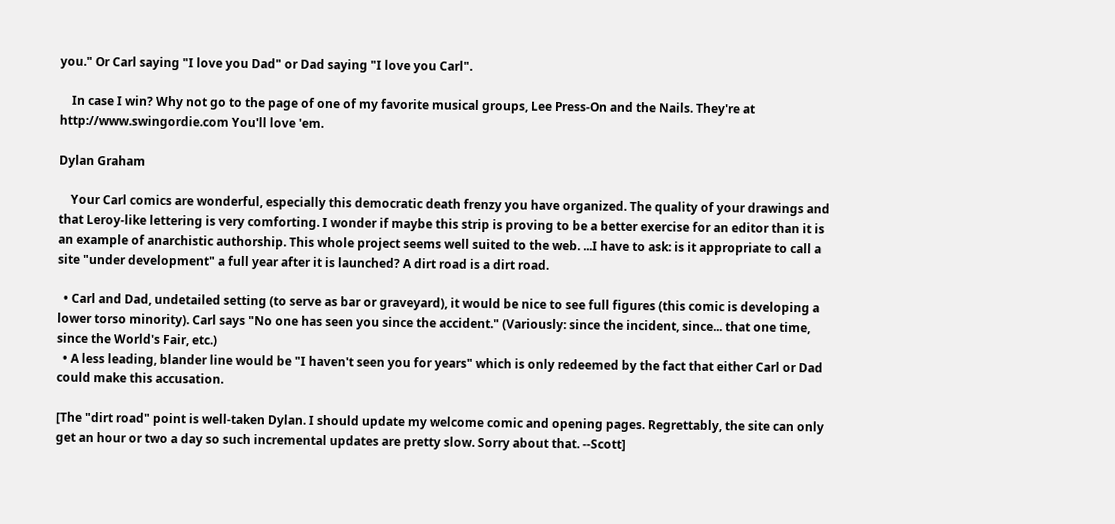you." Or Carl saying "I love you Dad" or Dad saying "I love you Carl".

    In case I win? Why not go to the page of one of my favorite musical groups, Lee Press-On and the Nails. They're at http://www.swingordie.com You'll love 'em.

Dylan Graham

    Your Carl comics are wonderful, especially this democratic death frenzy you have organized. The quality of your drawings and that Leroy-like lettering is very comforting. I wonder if maybe this strip is proving to be a better exercise for an editor than it is an example of anarchistic authorship. This whole project seems well suited to the web. ...I have to ask: is it appropriate to call a site "under development" a full year after it is launched? A dirt road is a dirt road.

  • Carl and Dad, undetailed setting (to serve as bar or graveyard), it would be nice to see full figures (this comic is developing a lower torso minority). Carl says "No one has seen you since the accident." (Variously: since the incident, since... that one time, since the World's Fair, etc.)
  • A less leading, blander line would be "I haven't seen you for years" which is only redeemed by the fact that either Carl or Dad could make this accusation.

[The "dirt road" point is well-taken Dylan. I should update my welcome comic and opening pages. Regrettably, the site can only get an hour or two a day so such incremental updates are pretty slow. Sorry about that. --Scott]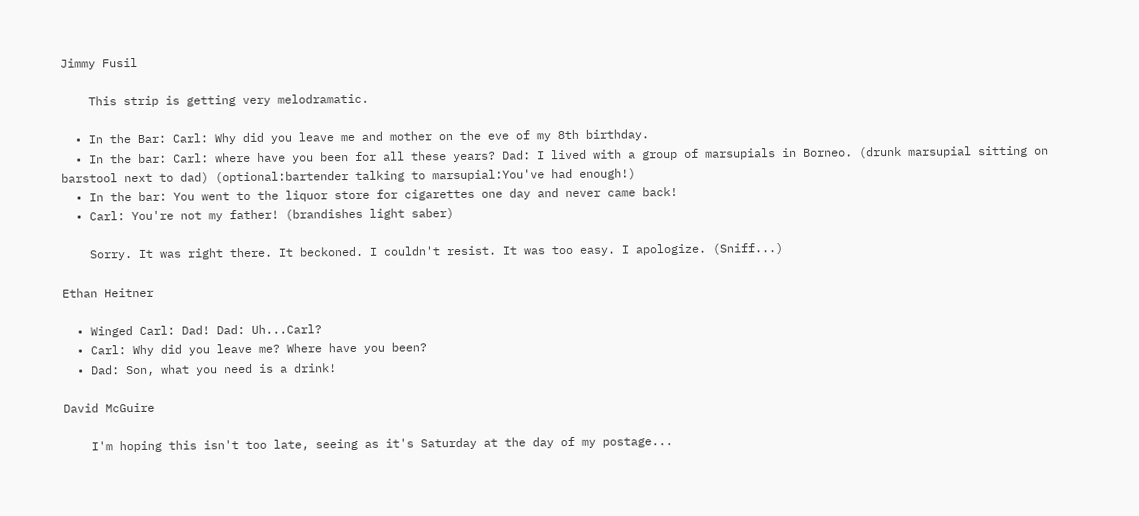Jimmy Fusil

    This strip is getting very melodramatic.

  • In the Bar: Carl: Why did you leave me and mother on the eve of my 8th birthday.
  • In the bar: Carl: where have you been for all these years? Dad: I lived with a group of marsupials in Borneo. (drunk marsupial sitting on barstool next to dad) (optional:bartender talking to marsupial:You've had enough!)
  • In the bar: You went to the liquor store for cigarettes one day and never came back!
  • Carl: You're not my father! (brandishes light saber)

    Sorry. It was right there. It beckoned. I couldn't resist. It was too easy. I apologize. (Sniff...)

Ethan Heitner

  • Winged Carl: Dad! Dad: Uh...Carl?
  • Carl: Why did you leave me? Where have you been?
  • Dad: Son, what you need is a drink!

David McGuire

    I'm hoping this isn't too late, seeing as it's Saturday at the day of my postage...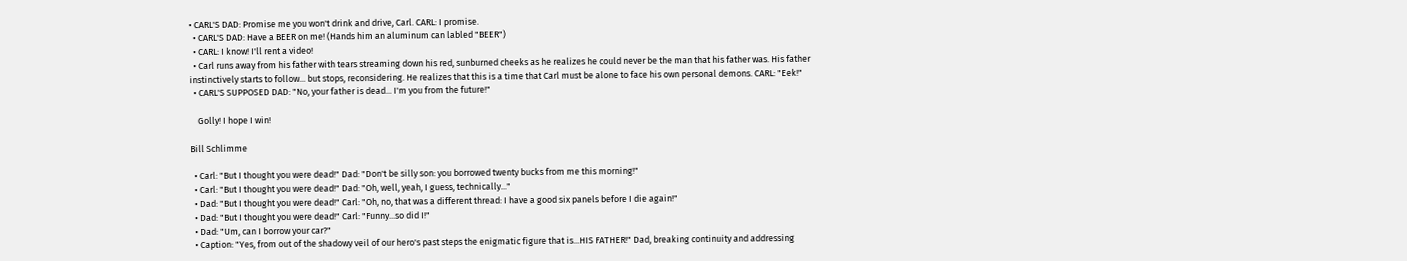• CARL'S DAD: Promise me you won't drink and drive, Carl. CARL: I promise.
  • CARL'S DAD: Have a BEER on me! (Hands him an aluminum can labled "BEER")
  • CARL: I know! I'll rent a video!
  • Carl runs away from his father with tears streaming down his red, sunburned cheeks as he realizes he could never be the man that his father was. His father instinctively starts to follow... but stops, reconsidering. He realizes that this is a time that Carl must be alone to face his own personal demons. CARL: "Eek!"
  • CARL'S SUPPOSED DAD: "No, your father is dead... I'm you from the future!"

    Golly! I hope I win!

Bill Schlimme

  • Carl: "But I thought you were dead!" Dad: "Don't be silly son: you borrowed twenty bucks from me this morning!"
  • Carl: "But I thought you were dead!" Dad: "Oh, well, yeah, I guess, technically..."
  • Dad: "But I thought you were dead!" Carl: "Oh, no, that was a different thread: I have a good six panels before I die again!"
  • Dad: "But I thought you were dead!" Carl: "Funny...so did I!"
  • Dad: "Um, can I borrow your car?"
  • Caption: "Yes, from out of the shadowy veil of our hero's past steps the enigmatic figure that is...HIS FATHER!" Dad, breaking continuity and addressing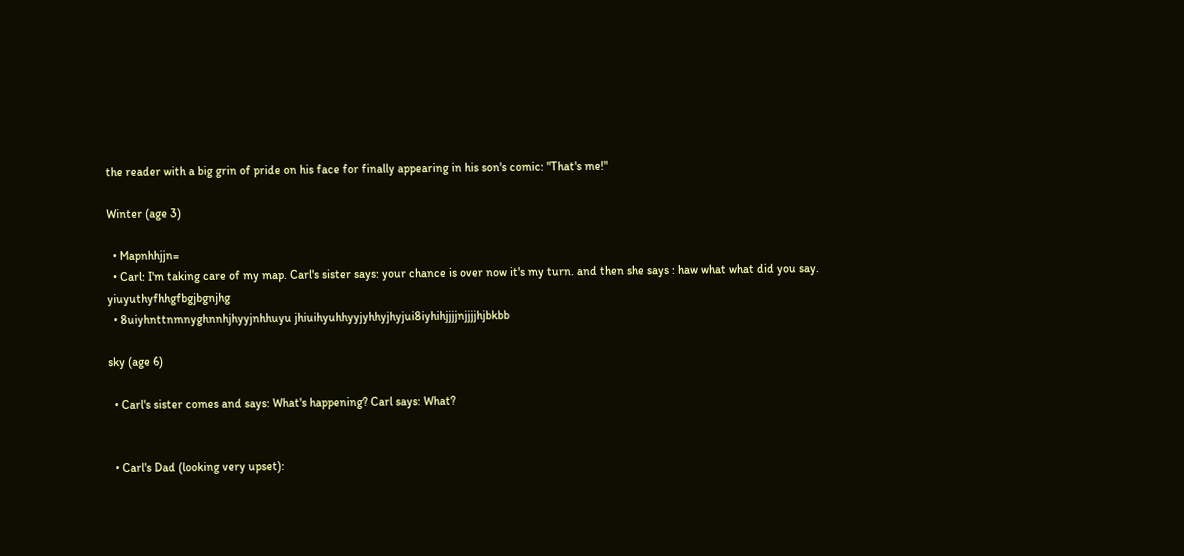the reader with a big grin of pride on his face for finally appearing in his son's comic: "That's me!"

Winter (age 3)

  • Mapnhhjjn=
  • Carl: I'm taking care of my map. Carl's sister says: your chance is over now it's my turn. and then she says : haw what what did you say. yiuyuthyfhhgfbgjbgnjhg
  • 8uiyhnttnmnyghnnhjhyyjnhhuyu jhiuihyuhhyyjyhhyjhyjui8iyhihjjjjnjjjjhjbkbb

sky (age 6)

  • Carl's sister comes and says: What's happening? Carl says: What?


  • Carl's Dad (looking very upset):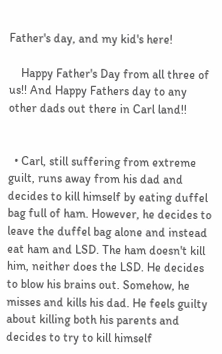Father's day, and my kid's here!

    Happy Father's Day from all three of us!! And Happy Fathers day to any other dads out there in Carl land!!


  • Carl, still suffering from extreme guilt, runs away from his dad and decides to kill himself by eating duffel bag full of ham. However, he decides to leave the duffel bag alone and instead eat ham and LSD. The ham doesn't kill him, neither does the LSD. He decides to blow his brains out. Somehow, he misses and kills his dad. He feels guilty about killing both his parents and decides to try to kill himself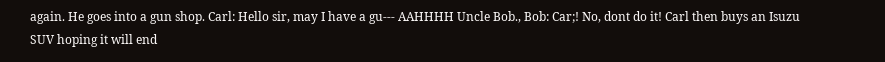again. He goes into a gun shop. Carl: Hello sir, may I have a gu--- AAHHHH Uncle Bob., Bob: Car;! No, dont do it! Carl then buys an Isuzu SUV hoping it will end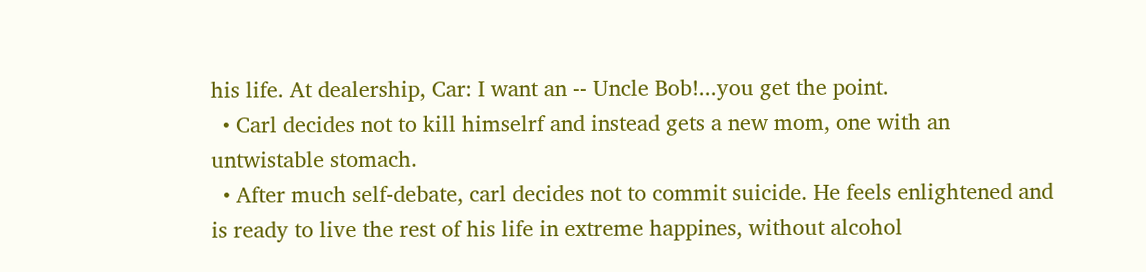his life. At dealership, Car: I want an -- Uncle Bob!...you get the point.
  • Carl decides not to kill himselrf and instead gets a new mom, one with an untwistable stomach.
  • After much self-debate, carl decides not to commit suicide. He feels enlightened and is ready to live the rest of his life in extreme happines, without alcohol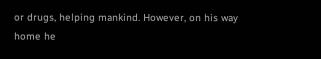or drugs, helping mankind. However, on his way home he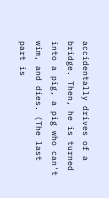accidentally drives of a bridge. Then, he is turned into a pig, a pig who can't wim, and dies. (The last part is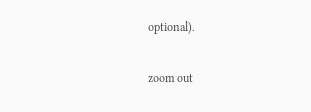optional).

zoom out